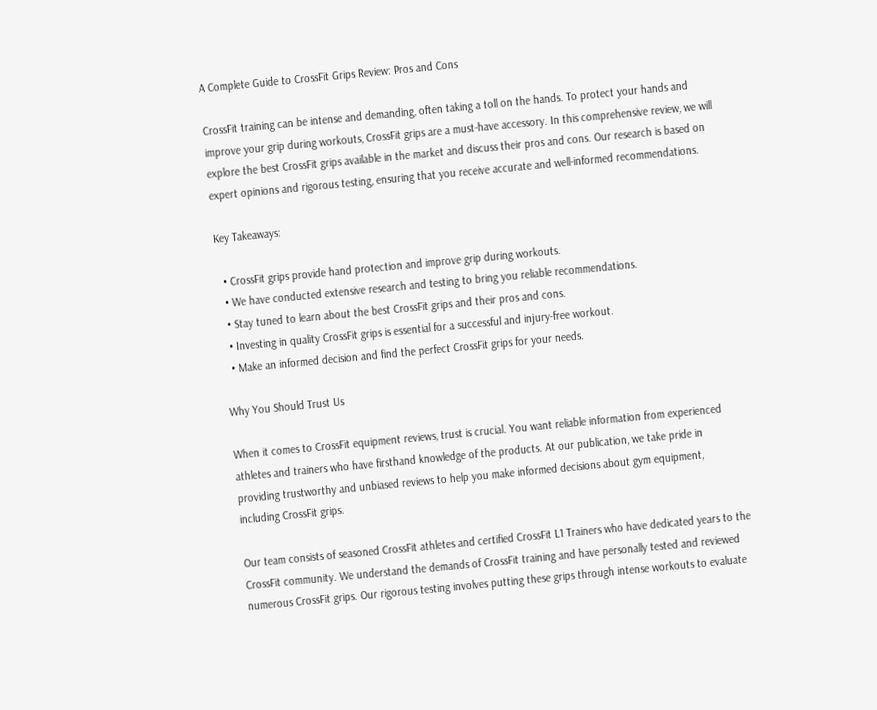A Complete Guide to CrossFit Grips Review: Pros and Cons

CrossFit training can be intense and demanding, often taking a toll on the hands. To protect your hands and improve your grip during workouts, CrossFit grips are a must-have accessory. In this comprehensive review, we will explore the best CrossFit grips available in the market and discuss their pros and cons. Our research is based on expert opinions and rigorous testing, ensuring that you receive accurate and well-informed recommendations.

Key Takeaways:

  • CrossFit grips provide hand protection and improve grip during workouts.
  • We have conducted extensive research and testing to bring you reliable recommendations.
  • Stay tuned to learn about the best CrossFit grips and their pros and cons.
  • Investing in quality CrossFit grips is essential for a successful and injury-free workout.
  • Make an informed decision and find the perfect CrossFit grips for your needs.

Why You Should Trust Us

When it comes to CrossFit equipment reviews, trust is crucial. You want reliable information from experienced athletes and trainers who have firsthand knowledge of the products. At our publication, we take pride in providing trustworthy and unbiased reviews to help you make informed decisions about gym equipment, including CrossFit grips.

Our team consists of seasoned CrossFit athletes and certified CrossFit L1 Trainers who have dedicated years to the CrossFit community. We understand the demands of CrossFit training and have personally tested and reviewed numerous CrossFit grips. Our rigorous testing involves putting these grips through intense workouts to evaluate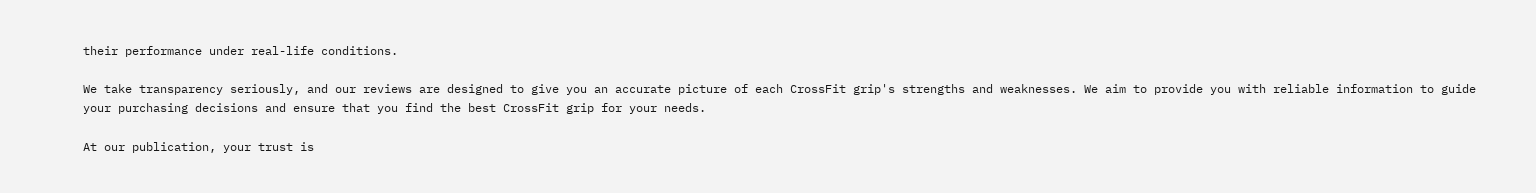their performance under real-life conditions.

We take transparency seriously, and our reviews are designed to give you an accurate picture of each CrossFit grip's strengths and weaknesses. We aim to provide you with reliable information to guide your purchasing decisions and ensure that you find the best CrossFit grip for your needs.

At our publication, your trust is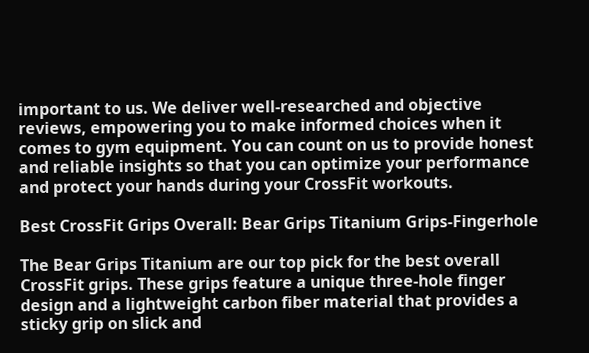important to us. We deliver well-researched and objective reviews, empowering you to make informed choices when it comes to gym equipment. You can count on us to provide honest and reliable insights so that you can optimize your performance and protect your hands during your CrossFit workouts.

Best CrossFit Grips Overall: Bear Grips Titanium Grips-Fingerhole

The Bear Grips Titanium are our top pick for the best overall CrossFit grips. These grips feature a unique three-hole finger design and a lightweight carbon fiber material that provides a sticky grip on slick and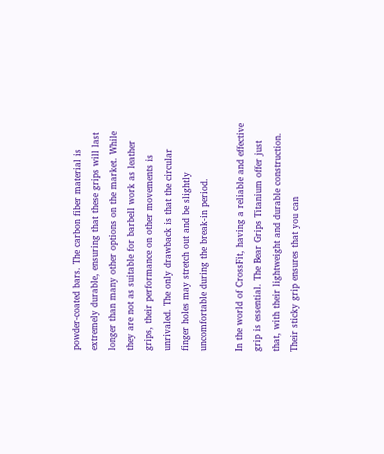powder-coated bars. The carbon fiber material is extremely durable, ensuring that these grips will last longer than many other options on the market. While they are not as suitable for barbell work as leather grips, their performance on other movements is unrivaled. The only drawback is that the circular finger holes may stretch out and be slightly uncomfortable during the break-in period.

In the world of CrossFit, having a reliable and effective grip is essential. The Bear Grips Titanium offer just that, with their lightweight and durable construction. Their sticky grip ensures that you can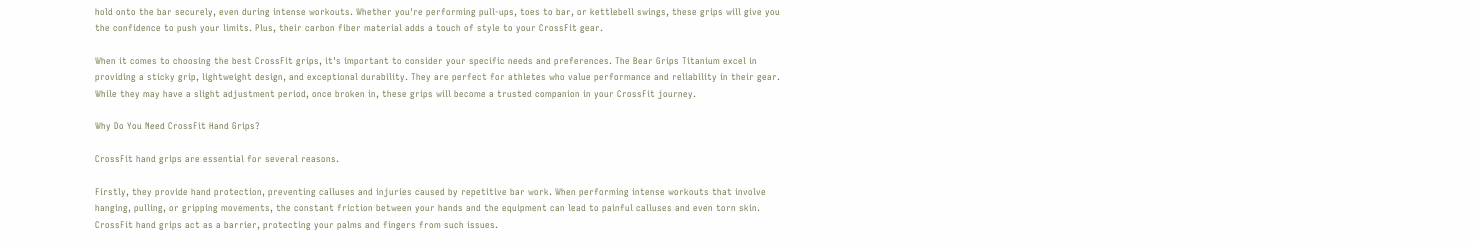hold onto the bar securely, even during intense workouts. Whether you're performing pull-ups, toes to bar, or kettlebell swings, these grips will give you the confidence to push your limits. Plus, their carbon fiber material adds a touch of style to your CrossFit gear.

When it comes to choosing the best CrossFit grips, it's important to consider your specific needs and preferences. The Bear Grips Titanium excel in providing a sticky grip, lightweight design, and exceptional durability. They are perfect for athletes who value performance and reliability in their gear. While they may have a slight adjustment period, once broken in, these grips will become a trusted companion in your CrossFit journey.

Why Do You Need CrossFit Hand Grips?

CrossFit hand grips are essential for several reasons.

Firstly, they provide hand protection, preventing calluses and injuries caused by repetitive bar work. When performing intense workouts that involve hanging, pulling, or gripping movements, the constant friction between your hands and the equipment can lead to painful calluses and even torn skin. CrossFit hand grips act as a barrier, protecting your palms and fingers from such issues.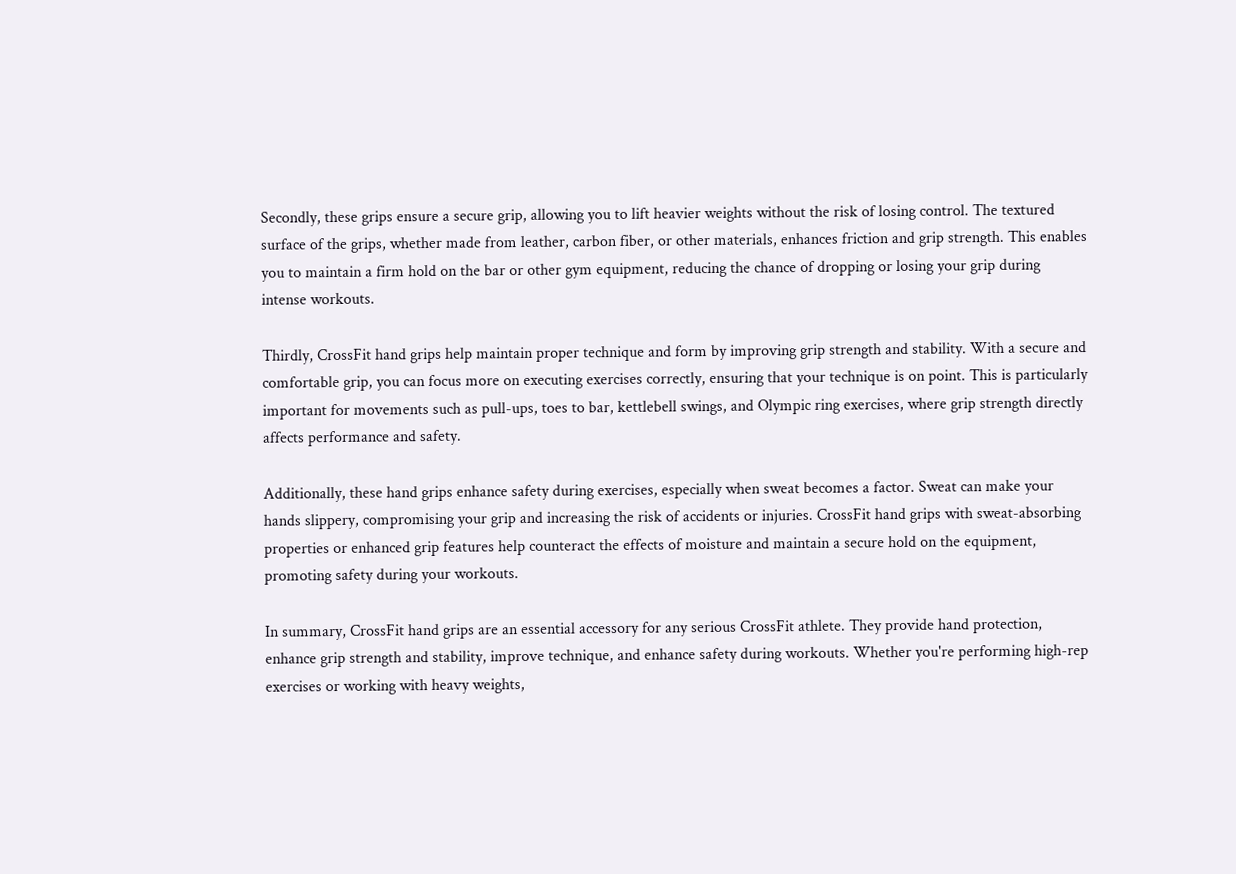Secondly, these grips ensure a secure grip, allowing you to lift heavier weights without the risk of losing control. The textured surface of the grips, whether made from leather, carbon fiber, or other materials, enhances friction and grip strength. This enables you to maintain a firm hold on the bar or other gym equipment, reducing the chance of dropping or losing your grip during intense workouts.

Thirdly, CrossFit hand grips help maintain proper technique and form by improving grip strength and stability. With a secure and comfortable grip, you can focus more on executing exercises correctly, ensuring that your technique is on point. This is particularly important for movements such as pull-ups, toes to bar, kettlebell swings, and Olympic ring exercises, where grip strength directly affects performance and safety.

Additionally, these hand grips enhance safety during exercises, especially when sweat becomes a factor. Sweat can make your hands slippery, compromising your grip and increasing the risk of accidents or injuries. CrossFit hand grips with sweat-absorbing properties or enhanced grip features help counteract the effects of moisture and maintain a secure hold on the equipment, promoting safety during your workouts.

In summary, CrossFit hand grips are an essential accessory for any serious CrossFit athlete. They provide hand protection, enhance grip strength and stability, improve technique, and enhance safety during workouts. Whether you're performing high-rep exercises or working with heavy weights,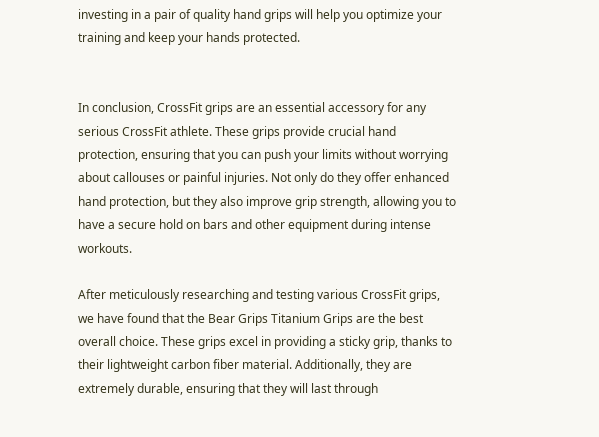investing in a pair of quality hand grips will help you optimize your training and keep your hands protected.


In conclusion, CrossFit grips are an essential accessory for any serious CrossFit athlete. These grips provide crucial hand protection, ensuring that you can push your limits without worrying about callouses or painful injuries. Not only do they offer enhanced hand protection, but they also improve grip strength, allowing you to have a secure hold on bars and other equipment during intense workouts.

After meticulously researching and testing various CrossFit grips, we have found that the Bear Grips Titanium Grips are the best overall choice. These grips excel in providing a sticky grip, thanks to their lightweight carbon fiber material. Additionally, they are extremely durable, ensuring that they will last through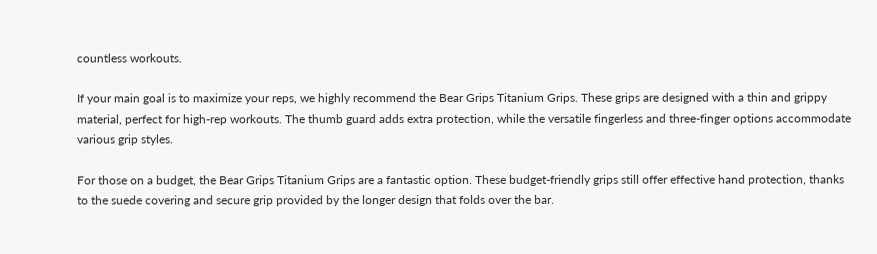countless workouts.

If your main goal is to maximize your reps, we highly recommend the Bear Grips Titanium Grips. These grips are designed with a thin and grippy material, perfect for high-rep workouts. The thumb guard adds extra protection, while the versatile fingerless and three-finger options accommodate various grip styles.

For those on a budget, the Bear Grips Titanium Grips are a fantastic option. These budget-friendly grips still offer effective hand protection, thanks to the suede covering and secure grip provided by the longer design that folds over the bar.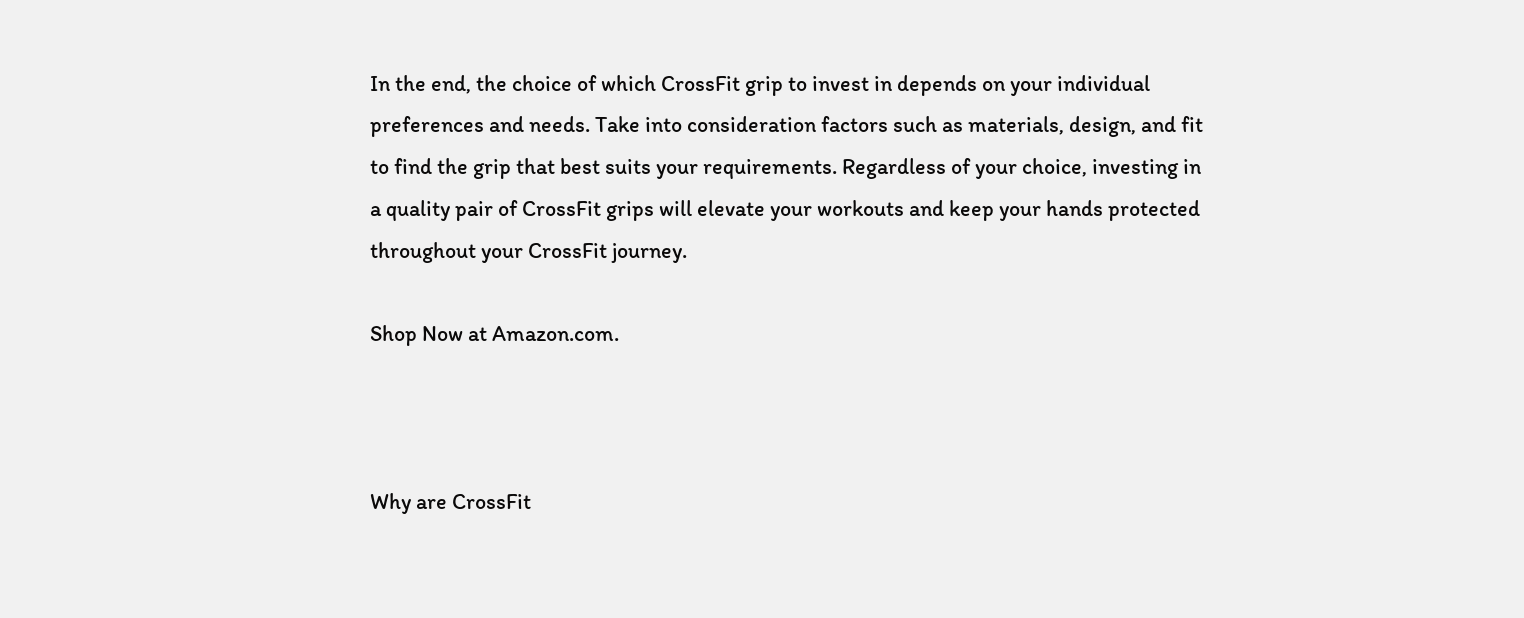In the end, the choice of which CrossFit grip to invest in depends on your individual preferences and needs. Take into consideration factors such as materials, design, and fit to find the grip that best suits your requirements. Regardless of your choice, investing in a quality pair of CrossFit grips will elevate your workouts and keep your hands protected throughout your CrossFit journey.

Shop Now at Amazon.com.



Why are CrossFit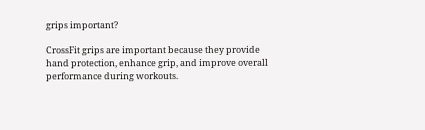grips important?

CrossFit grips are important because they provide hand protection, enhance grip, and improve overall performance during workouts.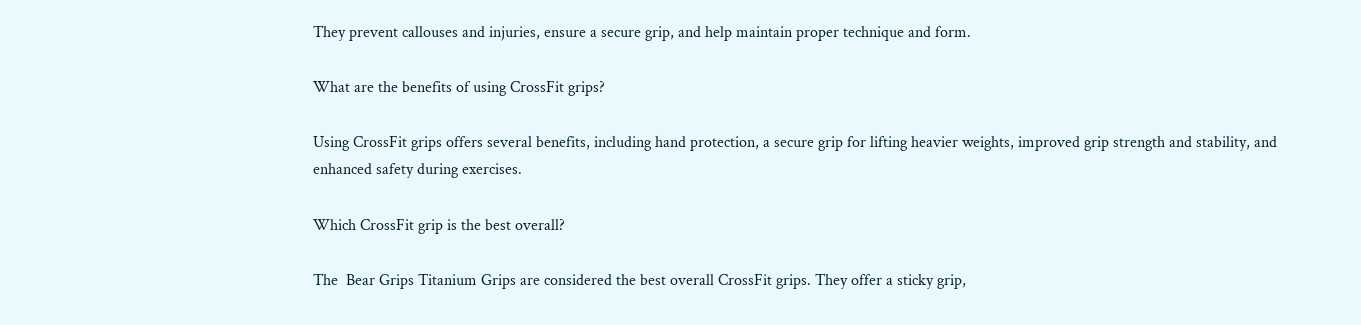They prevent callouses and injuries, ensure a secure grip, and help maintain proper technique and form.

What are the benefits of using CrossFit grips?

Using CrossFit grips offers several benefits, including hand protection, a secure grip for lifting heavier weights, improved grip strength and stability, and enhanced safety during exercises.

Which CrossFit grip is the best overall?

The  Bear Grips Titanium Grips are considered the best overall CrossFit grips. They offer a sticky grip,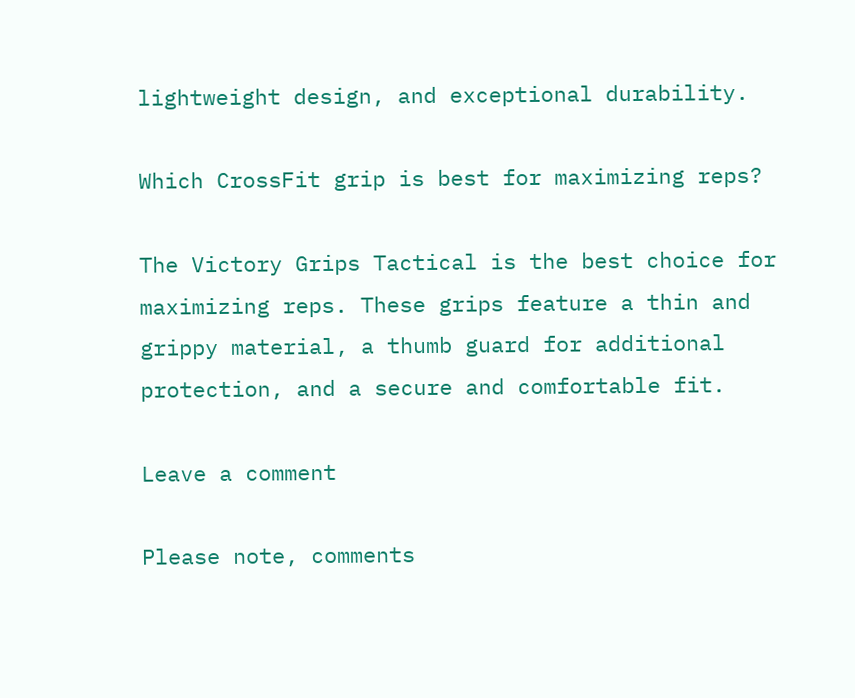lightweight design, and exceptional durability.

Which CrossFit grip is best for maximizing reps?

The Victory Grips Tactical is the best choice for maximizing reps. These grips feature a thin and grippy material, a thumb guard for additional protection, and a secure and comfortable fit.

Leave a comment

Please note, comments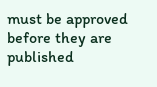must be approved before they are published